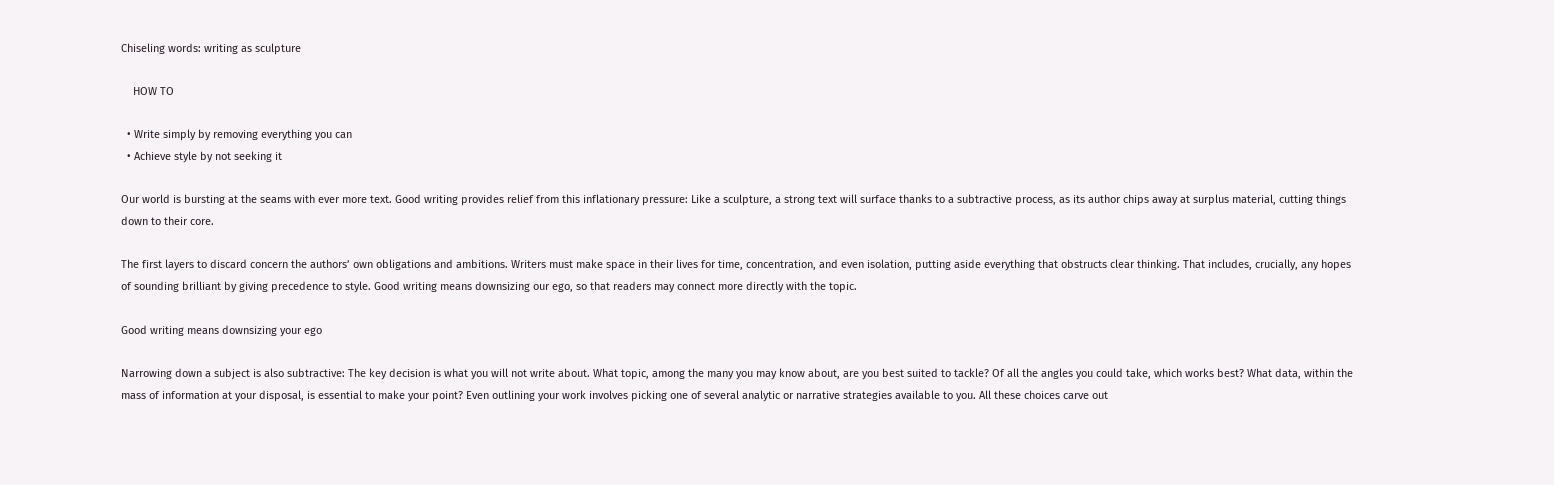Chiseling words: writing as sculpture

    HOW TO

  • Write simply by removing everything you can
  • Achieve style by not seeking it

Our world is bursting at the seams with ever more text. Good writing provides relief from this inflationary pressure: Like a sculpture, a strong text will surface thanks to a subtractive process, as its author chips away at surplus material, cutting things down to their core.

The first layers to discard concern the authors’ own obligations and ambitions. Writers must make space in their lives for time, concentration, and even isolation, putting aside everything that obstructs clear thinking. That includes, crucially, any hopes of sounding brilliant by giving precedence to style. Good writing means downsizing our ego, so that readers may connect more directly with the topic.

Good writing means downsizing your ego

Narrowing down a subject is also subtractive: The key decision is what you will not write about. What topic, among the many you may know about, are you best suited to tackle? Of all the angles you could take, which works best? What data, within the mass of information at your disposal, is essential to make your point? Even outlining your work involves picking one of several analytic or narrative strategies available to you. All these choices carve out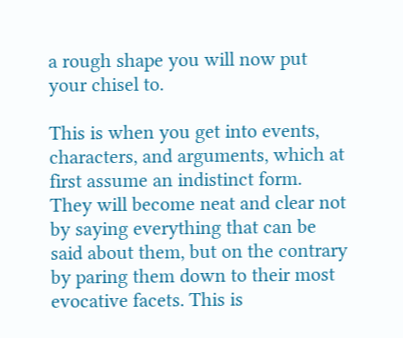a rough shape you will now put your chisel to.

This is when you get into events, characters, and arguments, which at first assume an indistinct form. They will become neat and clear not by saying everything that can be said about them, but on the contrary by paring them down to their most evocative facets. This is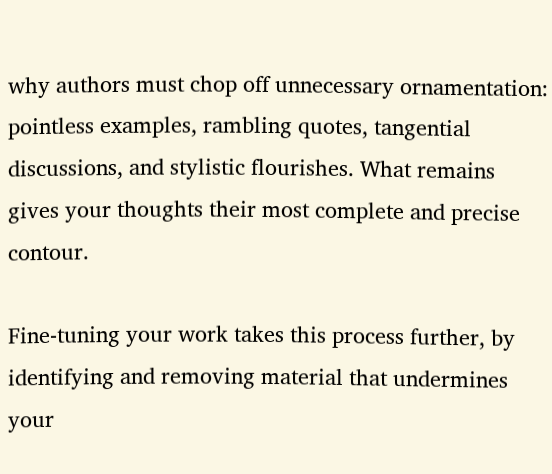why authors must chop off unnecessary ornamentation: pointless examples, rambling quotes, tangential discussions, and stylistic flourishes. What remains gives your thoughts their most complete and precise contour.

Fine-tuning your work takes this process further, by identifying and removing material that undermines your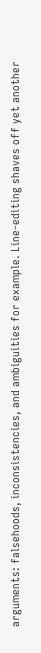arguments: falsehoods, inconsistencies, and ambiguities for example. Line-editing shaves off yet another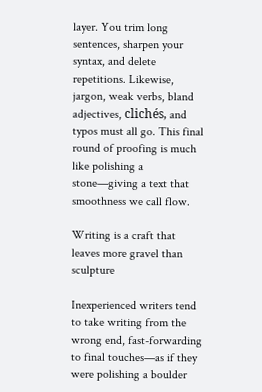layer. You trim long sentences, sharpen your syntax, and delete repetitions. Likewise, jargon, weak verbs, bland adjectives, clichés, and typos must all go. This final round of proofing is much like polishing a stone—giving a text that smoothness we call flow.

Writing is a craft that leaves more gravel than sculpture

Inexperienced writers tend to take writing from the wrong end, fast-forwarding to final touches—as if they were polishing a boulder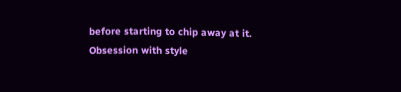before starting to chip away at it. Obsession with style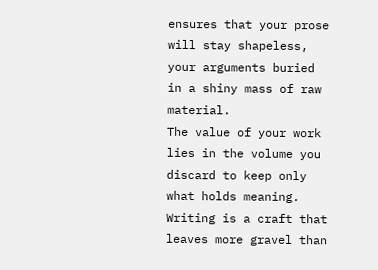ensures that your prose will stay shapeless, your arguments buried in a shiny mass of raw material.
The value of your work lies in the volume you discard to keep only what holds meaning. Writing is a craft that leaves more gravel than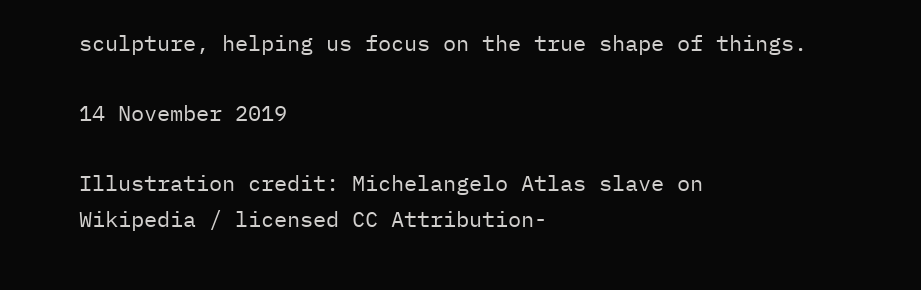sculpture, helping us focus on the true shape of things.

14 November 2019

Illustration credit: Michelangelo Atlas slave on Wikipedia / licensed CC Attribution-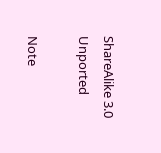ShareAlike 3.0 Unported

Note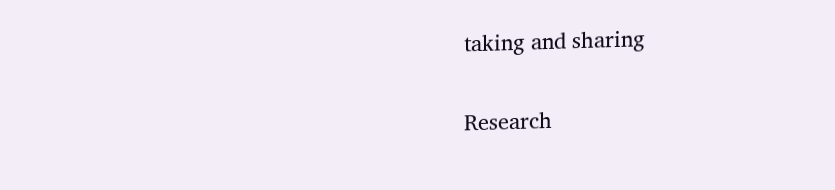taking and sharing

Research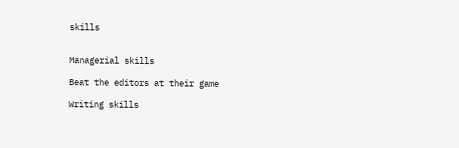skills


Managerial skills

Beat the editors at their game

Writing skills